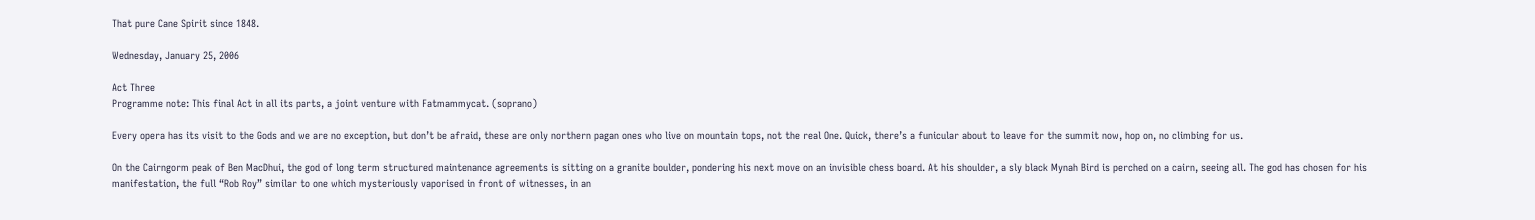That pure Cane Spirit since 1848.

Wednesday, January 25, 2006

Act Three
Programme note: This final Act in all its parts, a joint venture with Fatmammycat. (soprano)

Every opera has its visit to the Gods and we are no exception, but don’t be afraid, these are only northern pagan ones who live on mountain tops, not the real One. Quick, there’s a funicular about to leave for the summit now, hop on, no climbing for us.

On the Cairngorm peak of Ben MacDhui, the god of long term structured maintenance agreements is sitting on a granite boulder, pondering his next move on an invisible chess board. At his shoulder, a sly black Mynah Bird is perched on a cairn, seeing all. The god has chosen for his manifestation, the full “Rob Roy” similar to one which mysteriously vaporised in front of witnesses, in an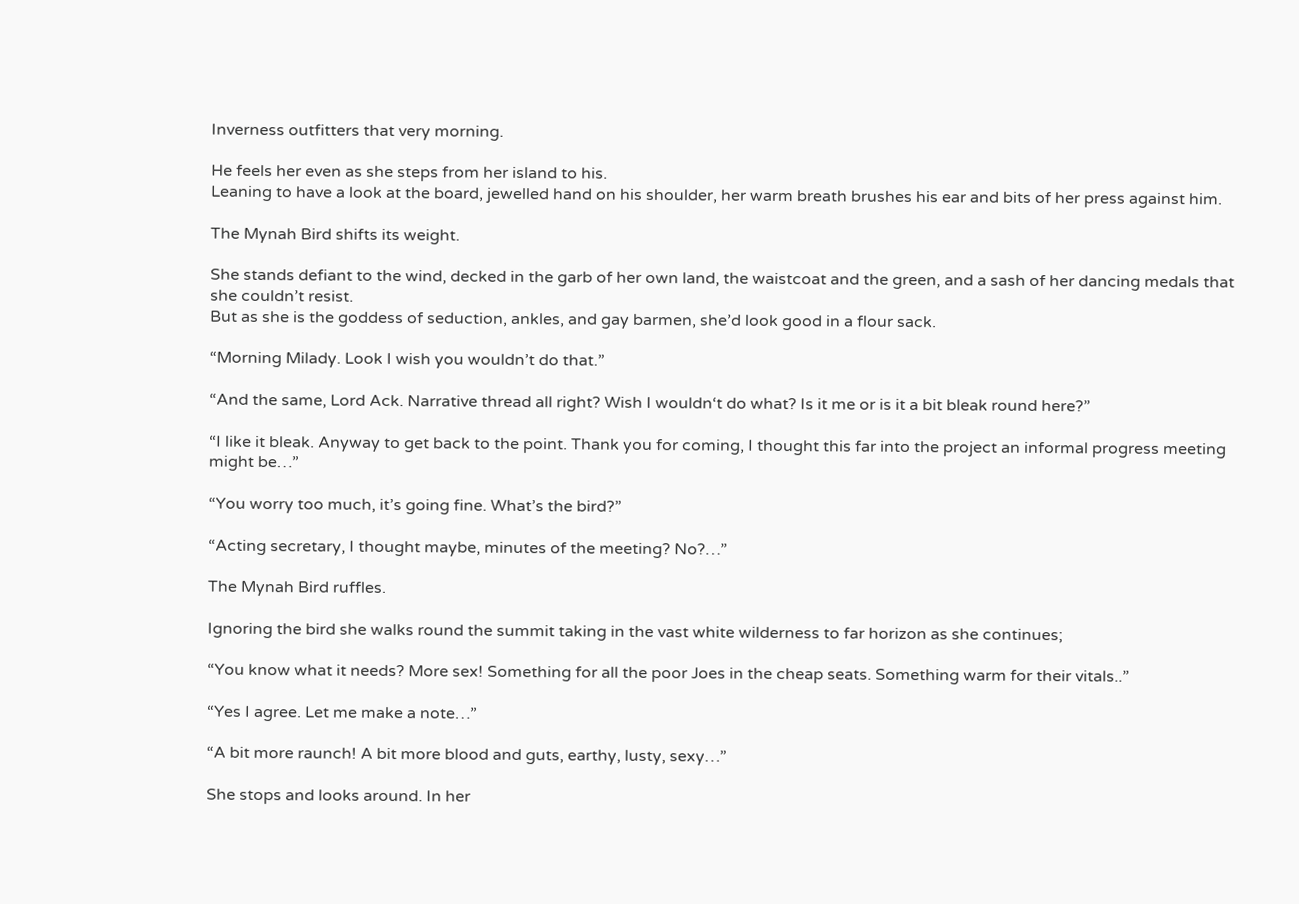Inverness outfitters that very morning.

He feels her even as she steps from her island to his.
Leaning to have a look at the board, jewelled hand on his shoulder, her warm breath brushes his ear and bits of her press against him.

The Mynah Bird shifts its weight.

She stands defiant to the wind, decked in the garb of her own land, the waistcoat and the green, and a sash of her dancing medals that she couldn’t resist.
But as she is the goddess of seduction, ankles, and gay barmen, she’d look good in a flour sack.

“Morning Milady. Look I wish you wouldn’t do that.”

“And the same, Lord Ack. Narrative thread all right? Wish I wouldn‘t do what? Is it me or is it a bit bleak round here?”

“I like it bleak. Anyway to get back to the point. Thank you for coming, I thought this far into the project an informal progress meeting might be…”

“You worry too much, it’s going fine. What’s the bird?”

“Acting secretary, I thought maybe, minutes of the meeting? No?…”

The Mynah Bird ruffles.

Ignoring the bird she walks round the summit taking in the vast white wilderness to far horizon as she continues;

“You know what it needs? More sex! Something for all the poor Joes in the cheap seats. Something warm for their vitals..”

“Yes I agree. Let me make a note…”

“A bit more raunch! A bit more blood and guts, earthy, lusty, sexy…”

She stops and looks around. In her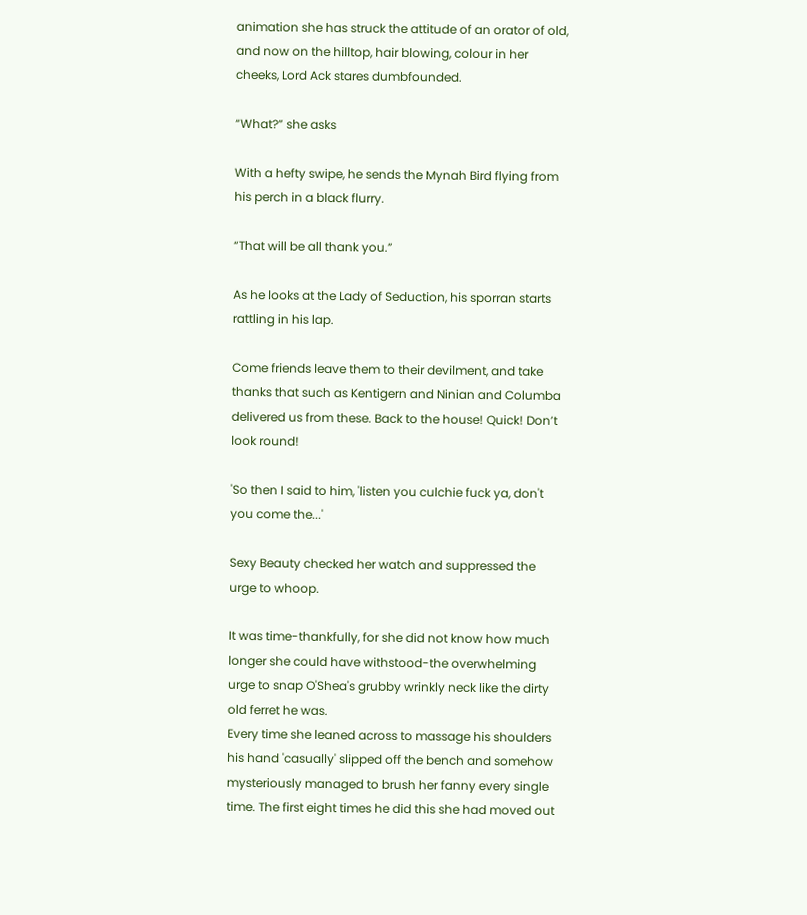animation she has struck the attitude of an orator of old, and now on the hilltop, hair blowing, colour in her cheeks, Lord Ack stares dumbfounded.

“What?” she asks

With a hefty swipe, he sends the Mynah Bird flying from his perch in a black flurry.

“That will be all thank you.”

As he looks at the Lady of Seduction, his sporran starts rattling in his lap.

Come friends leave them to their devilment, and take thanks that such as Kentigern and Ninian and Columba delivered us from these. Back to the house! Quick! Don’t look round!

'So then I said to him, 'listen you culchie fuck ya, don't you come the...'

Sexy Beauty checked her watch and suppressed the urge to whoop.

It was time-thankfully, for she did not know how much longer she could have withstood-the overwhelming urge to snap O'Shea's grubby wrinkly neck like the dirty old ferret he was.
Every time she leaned across to massage his shoulders his hand 'casually' slipped off the bench and somehow mysteriously managed to brush her fanny every single time. The first eight times he did this she had moved out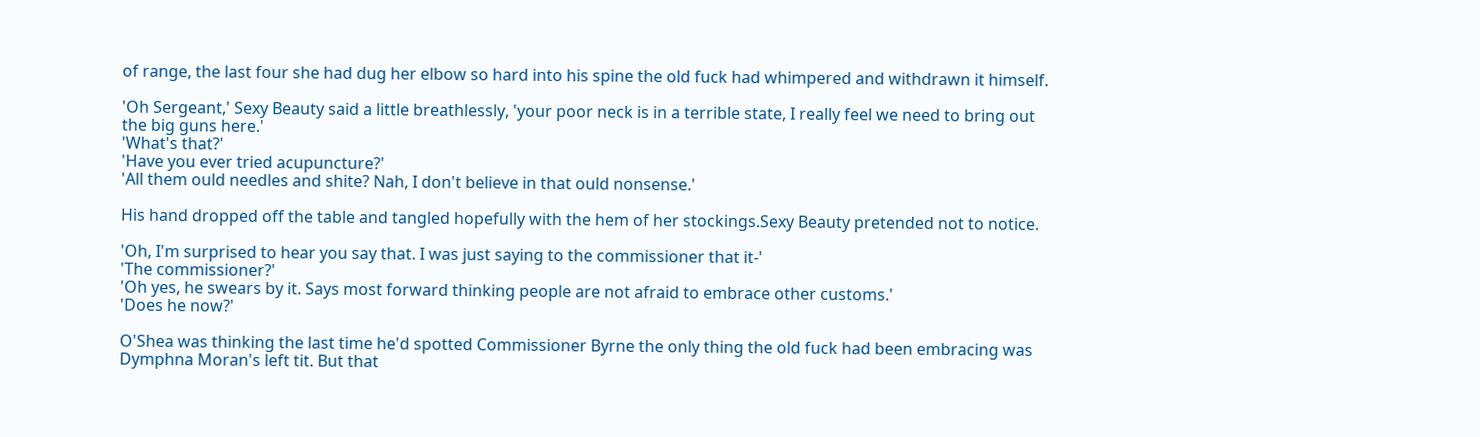of range, the last four she had dug her elbow so hard into his spine the old fuck had whimpered and withdrawn it himself.

'Oh Sergeant,' Sexy Beauty said a little breathlessly, 'your poor neck is in a terrible state, I really feel we need to bring out the big guns here.'
'What's that?'
'Have you ever tried acupuncture?'
'All them ould needles and shite? Nah, I don't believe in that ould nonsense.'

His hand dropped off the table and tangled hopefully with the hem of her stockings.Sexy Beauty pretended not to notice.

'Oh, I'm surprised to hear you say that. I was just saying to the commissioner that it-'
'The commissioner?'
'Oh yes, he swears by it. Says most forward thinking people are not afraid to embrace other customs.'
'Does he now?'

O'Shea was thinking the last time he'd spotted Commissioner Byrne the only thing the old fuck had been embracing was Dymphna Moran's left tit. But that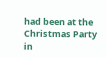had been at the Christmas Party in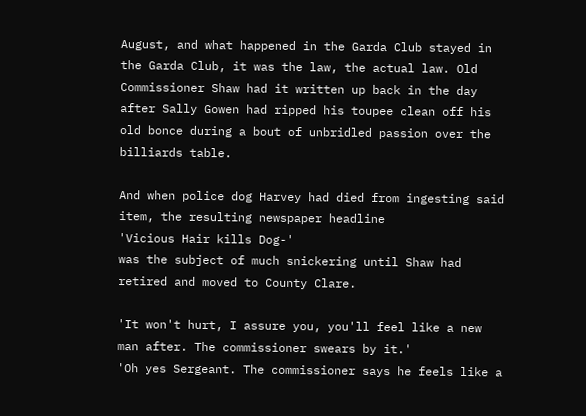August, and what happened in the Garda Club stayed in the Garda Club, it was the law, the actual law. Old Commissioner Shaw had it written up back in the day after Sally Gowen had ripped his toupee clean off his old bonce during a bout of unbridled passion over the billiards table.

And when police dog Harvey had died from ingesting said item, the resulting newspaper headline
'Vicious Hair kills Dog-'
was the subject of much snickering until Shaw had retired and moved to County Clare.

'It won't hurt, I assure you, you'll feel like a new man after. The commissioner swears by it.'
'Oh yes Sergeant. The commissioner says he feels like a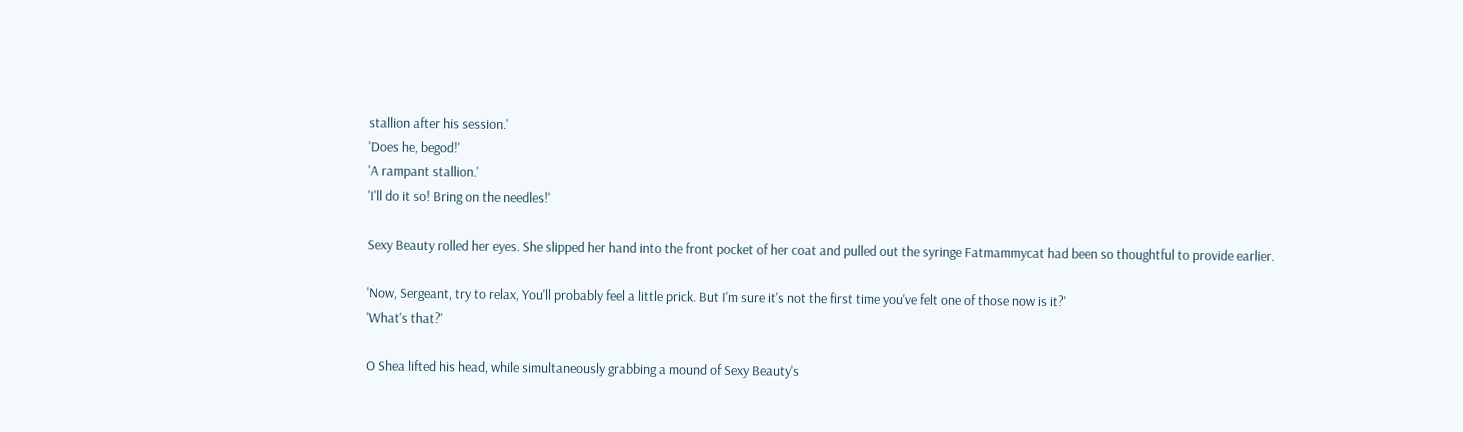stallion after his session.'
'Does he, begod!'
'A rampant stallion.'
'I'll do it so! Bring on the needles!'

Sexy Beauty rolled her eyes. She slipped her hand into the front pocket of her coat and pulled out the syringe Fatmammycat had been so thoughtful to provide earlier.

'Now, Sergeant, try to relax, You'll probably feel a little prick. But I'm sure it's not the first time you've felt one of those now is it?'
'What's that?'

O Shea lifted his head, while simultaneously grabbing a mound of Sexy Beauty's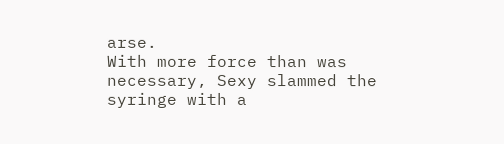arse.
With more force than was necessary, Sexy slammed the syringe with a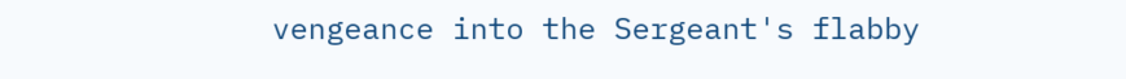vengeance into the Sergeant's flabby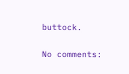buttock.

No comments: